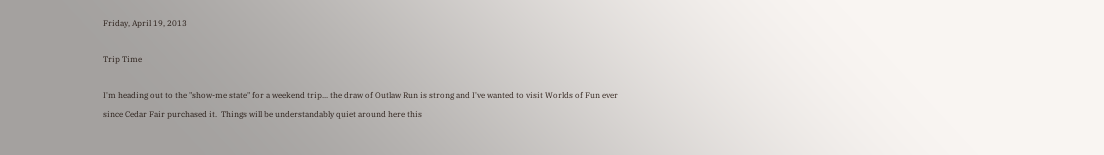Friday, April 19, 2013

Trip Time

I'm heading out to the "show-me state" for a weekend trip... the draw of Outlaw Run is strong and I've wanted to visit Worlds of Fun ever since Cedar Fair purchased it.  Things will be understandably quiet around here this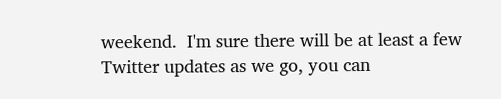weekend.  I'm sure there will be at least a few Twitter updates as we go, you can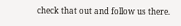check that out and follow us there.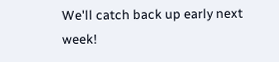We'll catch back up early next week!